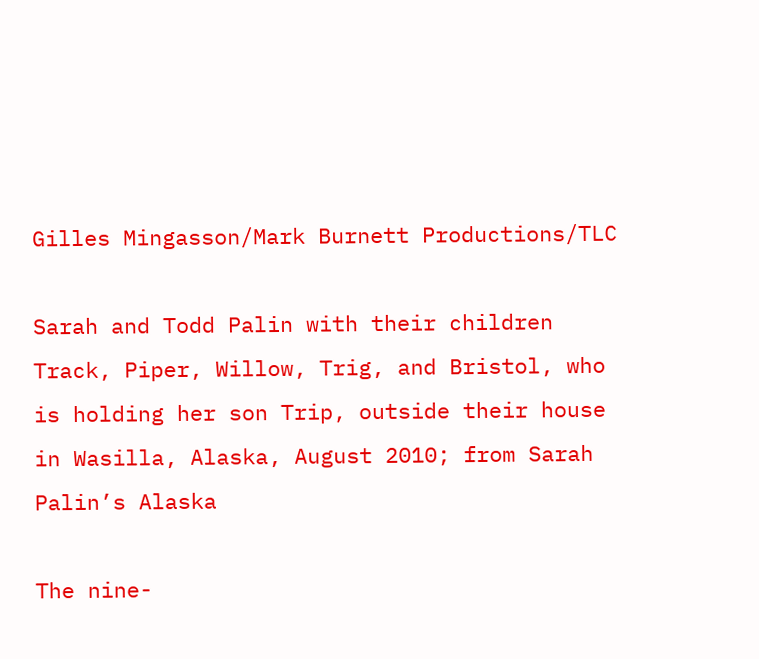Gilles Mingasson/Mark Burnett Productions/TLC

Sarah and Todd Palin with their children Track, Piper, Willow, Trig, and Bristol, who is holding her son Trip, outside their house in Wasilla, Alaska, August 2010; from Sarah Palin’s Alaska

The nine-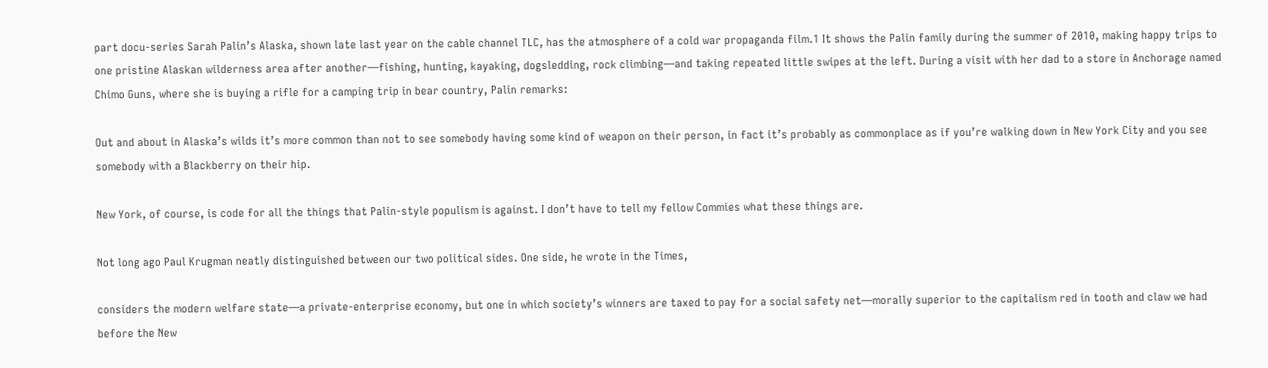part docu-series Sarah Palin’s Alaska, shown late last year on the cable channel TLC, has the atmosphere of a cold war propaganda film.1 It shows the Palin family during the summer of 2010, making happy trips to one pristine Alaskan wilderness area after another—fishing, hunting, kayaking, dogsledding, rock climbing—and taking repeated little swipes at the left. During a visit with her dad to a store in Anchorage named Chimo Guns, where she is buying a rifle for a camping trip in bear country, Palin remarks:

Out and about in Alaska’s wilds it’s more common than not to see somebody having some kind of weapon on their person, in fact it’s probably as commonplace as if you’re walking down in New York City and you see somebody with a Blackberry on their hip.

New York, of course, is code for all the things that Palin-style populism is against. I don’t have to tell my fellow Commies what these things are.

Not long ago Paul Krugman neatly distinguished between our two political sides. One side, he wrote in the Times,

considers the modern welfare state—a private-enterprise economy, but one in which society’s winners are taxed to pay for a social safety net—morally superior to the capitalism red in tooth and claw we had before the New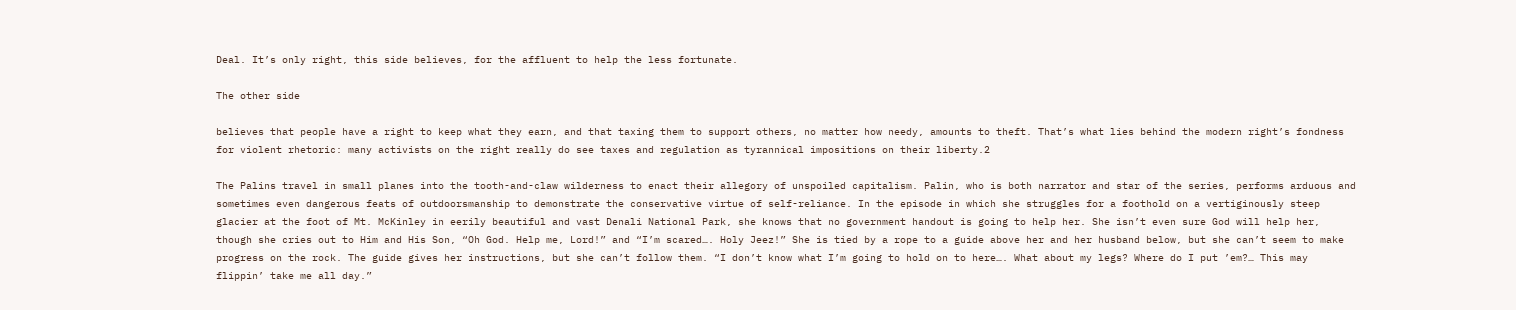Deal. It’s only right, this side believes, for the affluent to help the less fortunate.

The other side

believes that people have a right to keep what they earn, and that taxing them to support others, no matter how needy, amounts to theft. That’s what lies behind the modern right’s fondness for violent rhetoric: many activists on the right really do see taxes and regulation as tyrannical impositions on their liberty.2

The Palins travel in small planes into the tooth-and-claw wilderness to enact their allegory of unspoiled capitalism. Palin, who is both narrator and star of the series, performs arduous and sometimes even dangerous feats of outdoorsmanship to demonstrate the conservative virtue of self-reliance. In the episode in which she struggles for a foothold on a vertiginously steep glacier at the foot of Mt. McKinley in eerily beautiful and vast Denali National Park, she knows that no government handout is going to help her. She isn’t even sure God will help her, though she cries out to Him and His Son, “Oh God. Help me, Lord!” and “I’m scared…. Holy Jeez!” She is tied by a rope to a guide above her and her husband below, but she can’t seem to make progress on the rock. The guide gives her instructions, but she can’t follow them. “I don’t know what I’m going to hold on to here…. What about my legs? Where do I put ’em?… This may flippin’ take me all day.”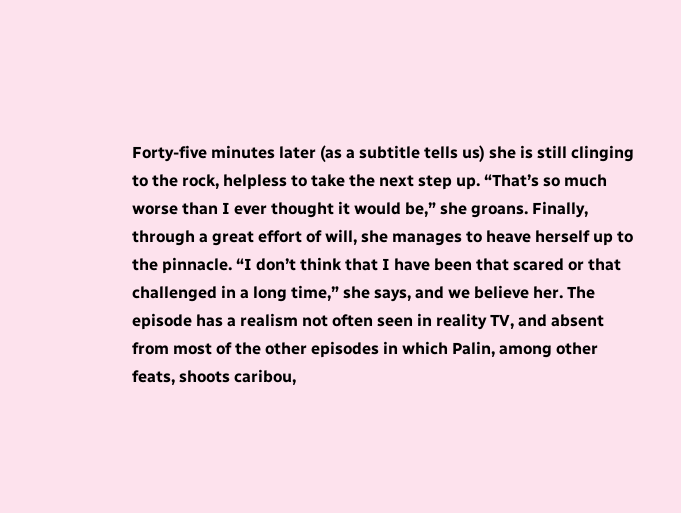Forty-five minutes later (as a subtitle tells us) she is still clinging to the rock, helpless to take the next step up. “That’s so much worse than I ever thought it would be,” she groans. Finally, through a great effort of will, she manages to heave herself up to the pinnacle. “I don’t think that I have been that scared or that challenged in a long time,” she says, and we believe her. The episode has a realism not often seen in reality TV, and absent from most of the other episodes in which Palin, among other feats, shoots caribou,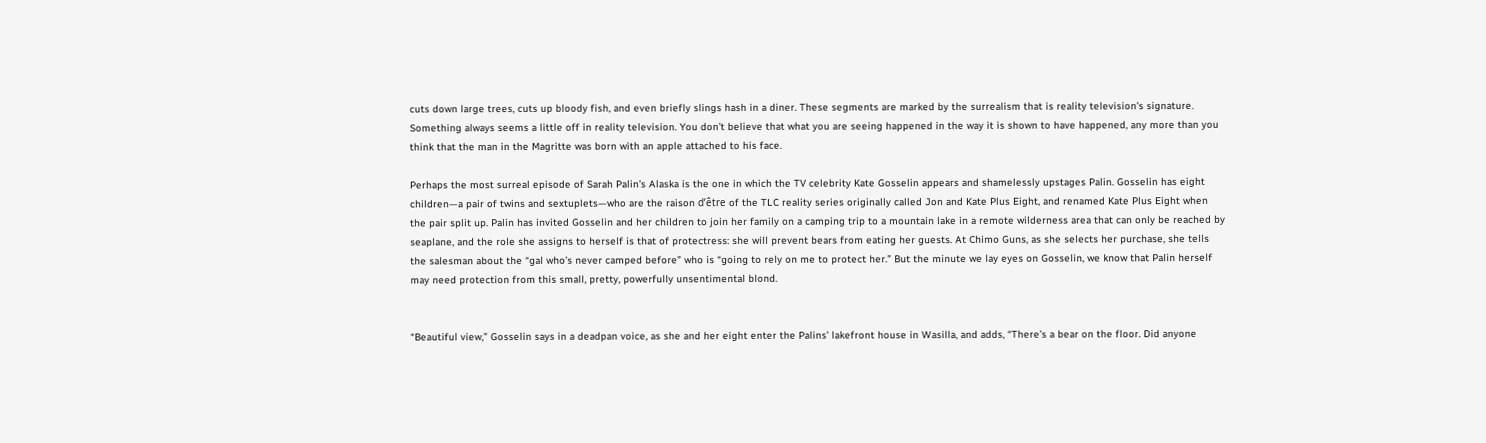cuts down large trees, cuts up bloody fish, and even briefly slings hash in a diner. These segments are marked by the surrealism that is reality television’s signature. Something always seems a little off in reality television. You don’t believe that what you are seeing happened in the way it is shown to have happened, any more than you think that the man in the Magritte was born with an apple attached to his face.

Perhaps the most surreal episode of Sarah Palin’s Alaska is the one in which the TV celebrity Kate Gosselin appears and shamelessly upstages Palin. Gosselin has eight children—a pair of twins and sextuplets—who are the raison d’être of the TLC reality series originally called Jon and Kate Plus Eight, and renamed Kate Plus Eight when the pair split up. Palin has invited Gosselin and her children to join her family on a camping trip to a mountain lake in a remote wilderness area that can only be reached by seaplane, and the role she assigns to herself is that of protectress: she will prevent bears from eating her guests. At Chimo Guns, as she selects her purchase, she tells the salesman about the “gal who’s never camped before” who is “going to rely on me to protect her.” But the minute we lay eyes on Gosselin, we know that Palin herself may need protection from this small, pretty, powerfully unsentimental blond.


“Beautiful view,” Gosselin says in a deadpan voice, as she and her eight enter the Palins’ lakefront house in Wasilla, and adds, “There’s a bear on the floor. Did anyone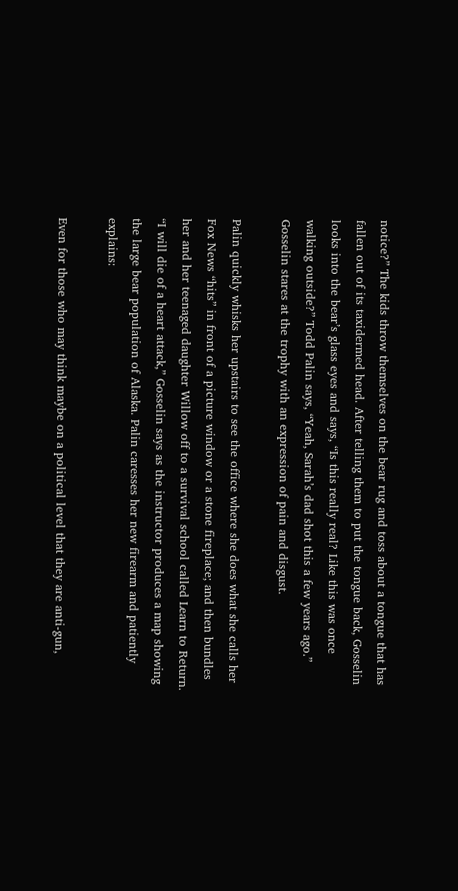notice?” The kids throw themselves on the bear rug and toss about a tongue that has fallen out of its taxidermed head. After telling them to put the tongue back, Gosselin looks into the bear’s glass eyes and says, “Is this really real? Like this was once walking outside?” Todd Palin says, “Yeah, Sarah’s dad shot this a few years ago.” Gosselin stares at the trophy with an expression of pain and disgust.

Palin quickly whisks her upstairs to see the office where she does what she calls her Fox News “hits” in front of a picture window or a stone fireplace; and then bundles her and her teenaged daughter Willow off to a survival school called Learn to Return. “I will die of a heart attack,” Gosselin says as the instructor produces a map showing the large bear population of Alaska. Palin caresses her new firearm and patiently explains:

Even for those who may think maybe on a political level that they are anti-gun,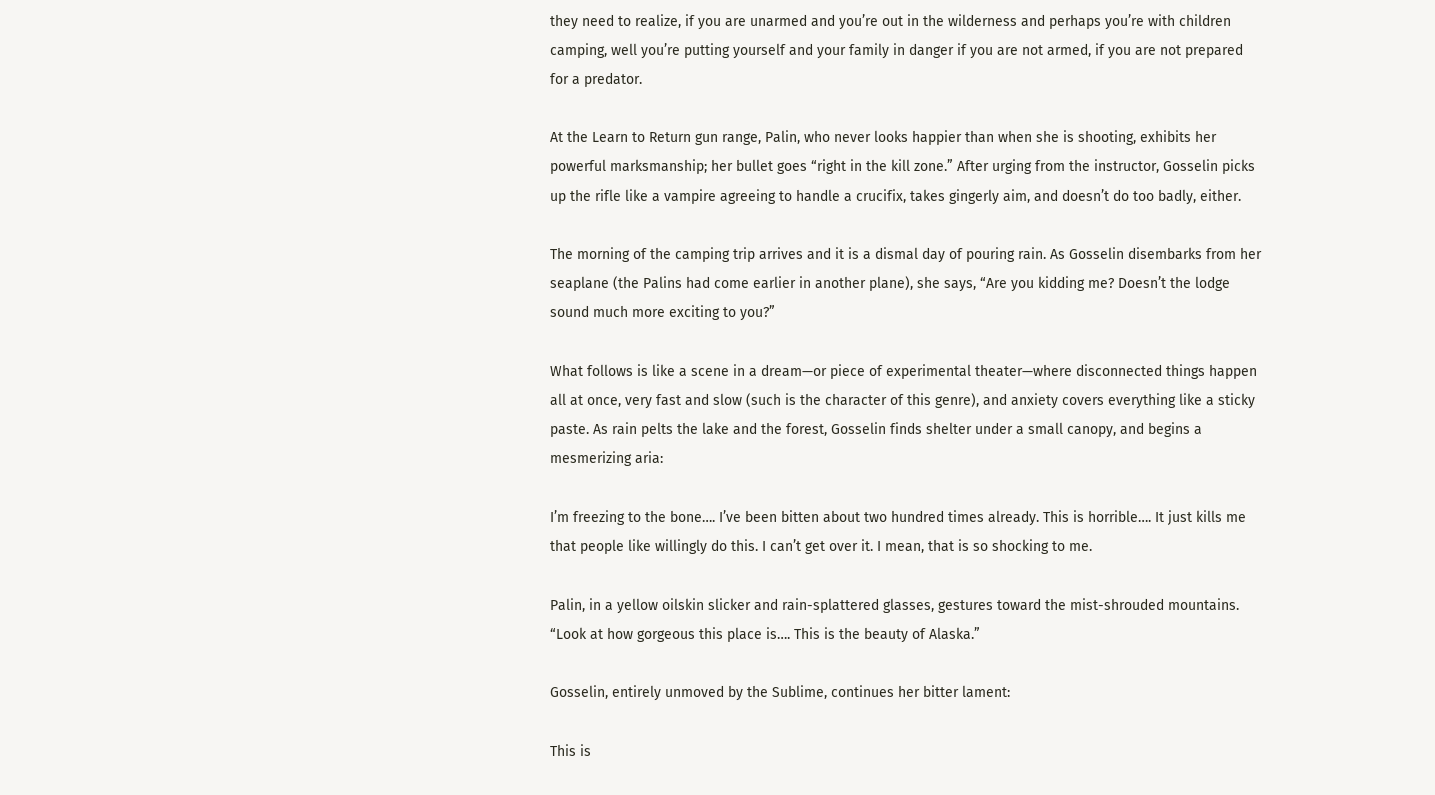they need to realize, if you are unarmed and you’re out in the wilderness and perhaps you’re with children camping, well you’re putting yourself and your family in danger if you are not armed, if you are not prepared for a predator.

At the Learn to Return gun range, Palin, who never looks happier than when she is shooting, exhibits her powerful marksmanship; her bullet goes “right in the kill zone.” After urging from the instructor, Gosselin picks up the rifle like a vampire agreeing to handle a crucifix, takes gingerly aim, and doesn’t do too badly, either.

The morning of the camping trip arrives and it is a dismal day of pouring rain. As Gosselin disembarks from her seaplane (the Palins had come earlier in another plane), she says, “Are you kidding me? Doesn’t the lodge sound much more exciting to you?”

What follows is like a scene in a dream—or piece of experimental theater—where disconnected things happen all at once, very fast and slow (such is the character of this genre), and anxiety covers everything like a sticky paste. As rain pelts the lake and the forest, Gosselin finds shelter under a small canopy, and begins a mesmerizing aria:

I’m freezing to the bone…. I’ve been bitten about two hundred times already. This is horrible…. It just kills me that people like willingly do this. I can’t get over it. I mean, that is so shocking to me.

Palin, in a yellow oilskin slicker and rain-splattered glasses, gestures toward the mist-shrouded mountains. “Look at how gorgeous this place is…. This is the beauty of Alaska.”

Gosselin, entirely unmoved by the Sublime, continues her bitter lament:

This is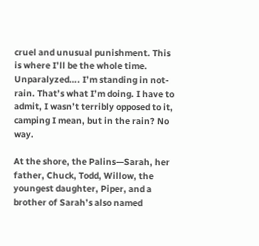cruel and unusual punishment. This is where I’ll be the whole time. Unparalyzed…. I’m standing in not-rain. That’s what I’m doing. I have to admit, I wasn’t terribly opposed to it, camping I mean, but in the rain? No way.

At the shore, the Palins—Sarah, her father, Chuck, Todd, Willow, the youngest daughter, Piper, and a brother of Sarah’s also named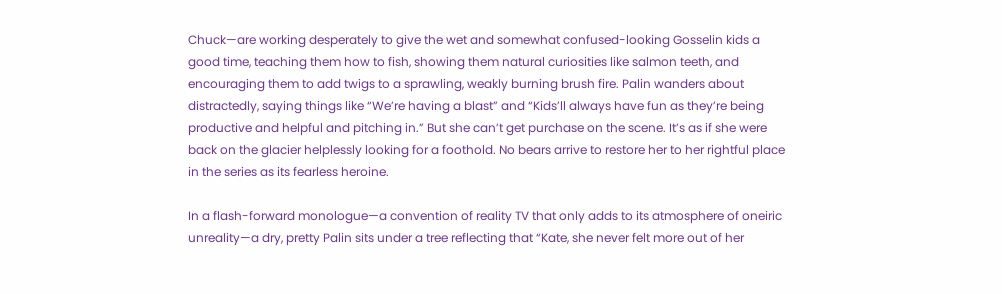Chuck—are working desperately to give the wet and somewhat confused-looking Gosselin kids a good time, teaching them how to fish, showing them natural curiosities like salmon teeth, and encouraging them to add twigs to a sprawling, weakly burning brush fire. Palin wanders about distractedly, saying things like “We’re having a blast” and “Kids’ll always have fun as they’re being productive and helpful and pitching in.” But she can’t get purchase on the scene. It’s as if she were back on the glacier helplessly looking for a foothold. No bears arrive to restore her to her rightful place in the series as its fearless heroine.

In a flash-forward monologue—a convention of reality TV that only adds to its atmosphere of oneiric unreality—a dry, pretty Palin sits under a tree reflecting that “Kate, she never felt more out of her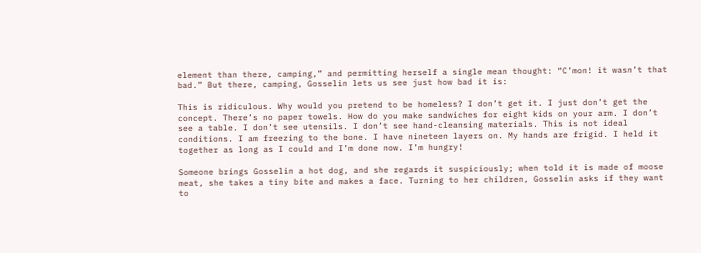element than there, camping,” and permitting herself a single mean thought: “C’mon! it wasn’t that bad.” But there, camping, Gosselin lets us see just how bad it is:

This is ridiculous. Why would you pretend to be homeless? I don’t get it. I just don’t get the concept. There’s no paper towels. How do you make sandwiches for eight kids on your arm. I don’t see a table. I don’t see utensils. I don’t see hand-cleansing materials. This is not ideal conditions. I am freezing to the bone. I have nineteen layers on. My hands are frigid. I held it together as long as I could and I’m done now. I’m hungry!

Someone brings Gosselin a hot dog, and she regards it suspiciously; when told it is made of moose meat, she takes a tiny bite and makes a face. Turning to her children, Gosselin asks if they want to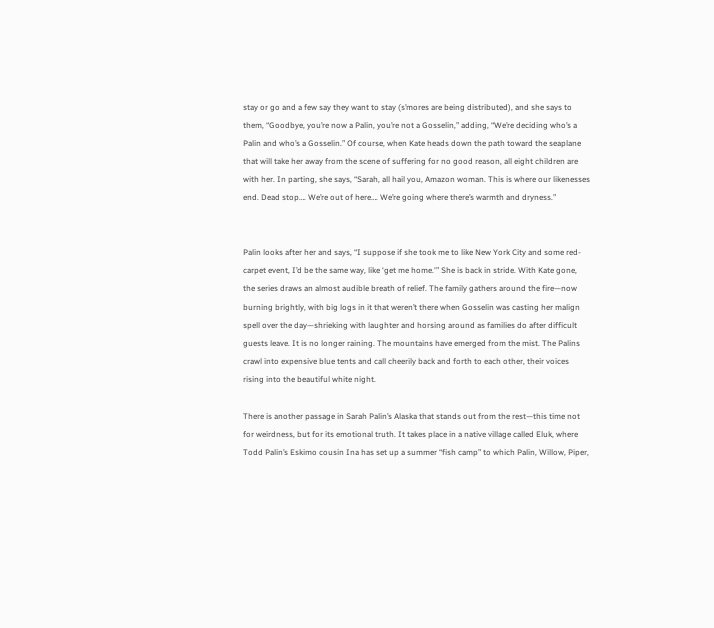stay or go and a few say they want to stay (s’mores are being distributed), and she says to them, “Goodbye, you’re now a Palin, you’re not a Gosselin,” adding, “We’re deciding who’s a Palin and who’s a Gosselin.” Of course, when Kate heads down the path toward the seaplane that will take her away from the scene of suffering for no good reason, all eight children are with her. In parting, she says, “Sarah, all hail you, Amazon woman. This is where our likenesses end. Dead stop…. We’re out of here…. We’re going where there’s warmth and dryness.”


Palin looks after her and says, “I suppose if she took me to like New York City and some red-carpet event, I’d be the same way, like ‘get me home.'” She is back in stride. With Kate gone, the series draws an almost audible breath of relief. The family gathers around the fire—now burning brightly, with big logs in it that weren’t there when Gosselin was casting her malign spell over the day—shrieking with laughter and horsing around as families do after difficult guests leave. It is no longer raining. The mountains have emerged from the mist. The Palins crawl into expensive blue tents and call cheerily back and forth to each other, their voices rising into the beautiful white night.

There is another passage in Sarah Palin’s Alaska that stands out from the rest—this time not for weirdness, but for its emotional truth. It takes place in a native village called Eluk, where Todd Palin’s Eskimo cousin Ina has set up a summer “fish camp” to which Palin, Willow, Piper,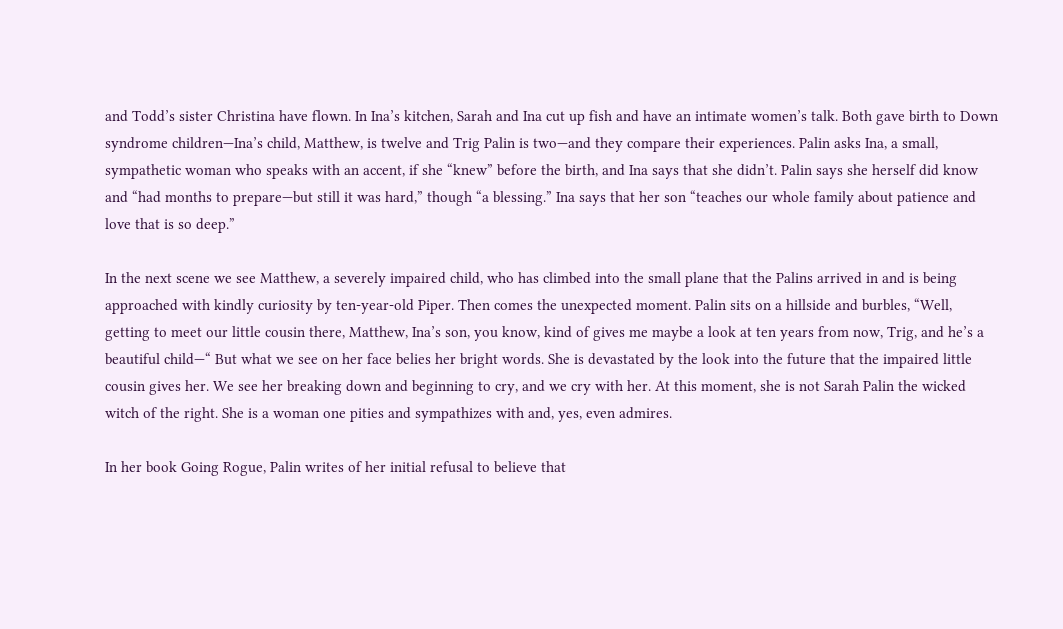and Todd’s sister Christina have flown. In Ina’s kitchen, Sarah and Ina cut up fish and have an intimate women’s talk. Both gave birth to Down syndrome children—Ina’s child, Matthew, is twelve and Trig Palin is two—and they compare their experiences. Palin asks Ina, a small, sympathetic woman who speaks with an accent, if she “knew” before the birth, and Ina says that she didn’t. Palin says she herself did know and “had months to prepare—but still it was hard,” though “a blessing.” Ina says that her son “teaches our whole family about patience and love that is so deep.”

In the next scene we see Matthew, a severely impaired child, who has climbed into the small plane that the Palins arrived in and is being approached with kindly curiosity by ten-year-old Piper. Then comes the unexpected moment. Palin sits on a hillside and burbles, “Well, getting to meet our little cousin there, Matthew, Ina’s son, you know, kind of gives me maybe a look at ten years from now, Trig, and he’s a beautiful child—“ But what we see on her face belies her bright words. She is devastated by the look into the future that the impaired little cousin gives her. We see her breaking down and beginning to cry, and we cry with her. At this moment, she is not Sarah Palin the wicked witch of the right. She is a woman one pities and sympathizes with and, yes, even admires.

In her book Going Rogue, Palin writes of her initial refusal to believe that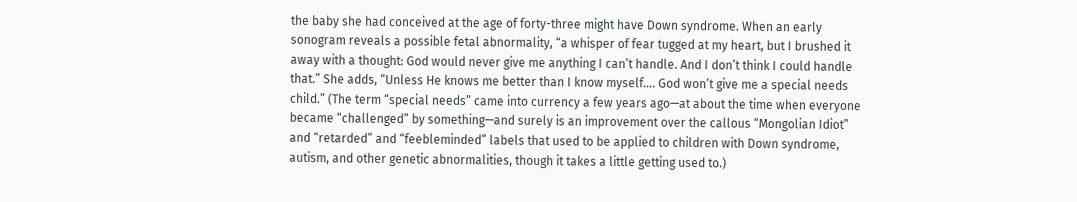the baby she had conceived at the age of forty-three might have Down syndrome. When an early sonogram reveals a possible fetal abnormality, “a whisper of fear tugged at my heart, but I brushed it away with a thought: God would never give me anything I can’t handle. And I don’t think I could handle that.” She adds, “Unless He knows me better than I know myself…. God won’t give me a special needs child.” (The term “special needs” came into currency a few years ago—at about the time when everyone became “challenged” by something—and surely is an improvement over the callous “Mongolian Idiot” and “retarded” and “feebleminded” labels that used to be applied to children with Down syndrome, autism, and other genetic abnormalities, though it takes a little getting used to.)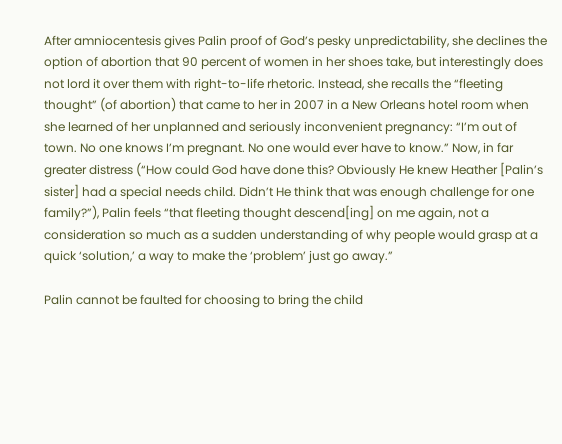After amniocentesis gives Palin proof of God’s pesky unpredictability, she declines the option of abortion that 90 percent of women in her shoes take, but interestingly does not lord it over them with right-to-life rhetoric. Instead, she recalls the “fleeting thought” (of abortion) that came to her in 2007 in a New Orleans hotel room when she learned of her unplanned and seriously inconvenient pregnancy: “I’m out of town. No one knows I’m pregnant. No one would ever have to know.” Now, in far greater distress (“How could God have done this? Obviously He knew Heather [Palin’s sister] had a special needs child. Didn’t He think that was enough challenge for one family?”), Palin feels “that fleeting thought descend[ing] on me again, not a consideration so much as a sudden understanding of why people would grasp at a quick ‘solution,’ a way to make the ‘problem’ just go away.”

Palin cannot be faulted for choosing to bring the child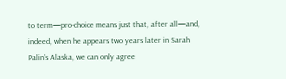to term—pro-choice means just that, after all—and, indeed, when he appears two years later in Sarah Palin’s Alaska, we can only agree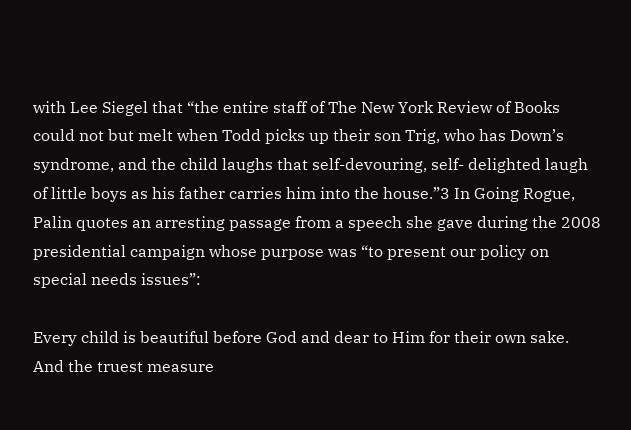with Lee Siegel that “the entire staff of The New York Review of Books could not but melt when Todd picks up their son Trig, who has Down’s syndrome, and the child laughs that self-devouring, self- delighted laugh of little boys as his father carries him into the house.”3 In Going Rogue, Palin quotes an arresting passage from a speech she gave during the 2008 presidential campaign whose purpose was “to present our policy on special needs issues”:

Every child is beautiful before God and dear to Him for their own sake. And the truest measure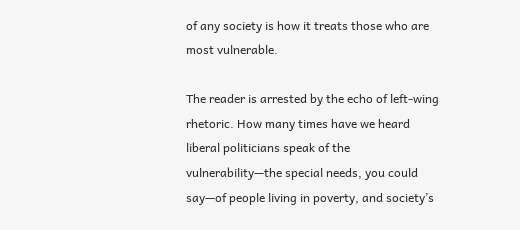of any society is how it treats those who are most vulnerable.

The reader is arrested by the echo of left-wing rhetoric. How many times have we heard liberal politicians speak of the vulnerability—the special needs, you could say—of people living in poverty, and society’s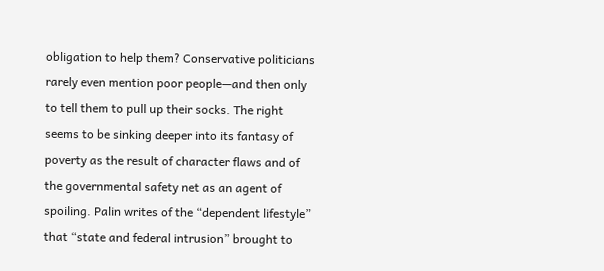obligation to help them? Conservative politicians rarely even mention poor people—and then only to tell them to pull up their socks. The right seems to be sinking deeper into its fantasy of poverty as the result of character flaws and of the governmental safety net as an agent of spoiling. Palin writes of the “dependent lifestyle” that “state and federal intrusion” brought to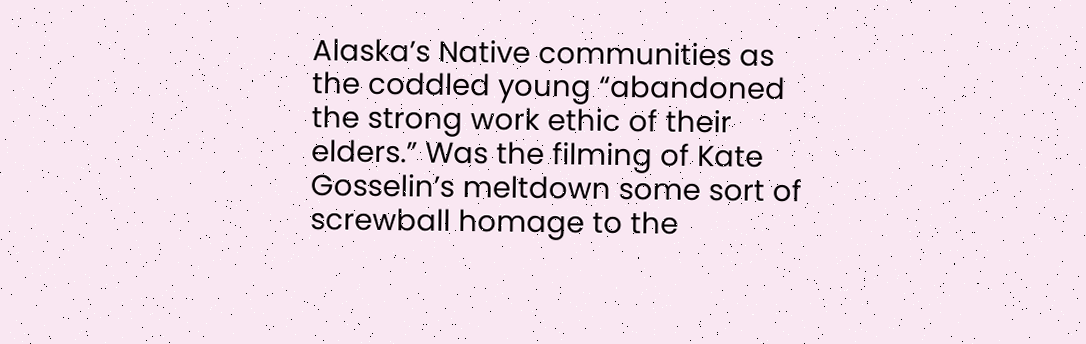Alaska’s Native communities as the coddled young “abandoned the strong work ethic of their elders.” Was the filming of Kate Gosselin’s meltdown some sort of screwball homage to the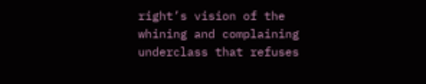right’s vision of the whining and complaining underclass that refuses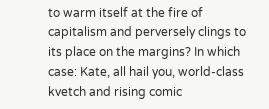to warm itself at the fire of capitalism and perversely clings to its place on the margins? In which case: Kate, all hail you, world-class kvetch and rising comic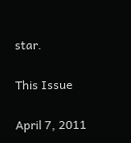star.

This Issue

April 7, 2011